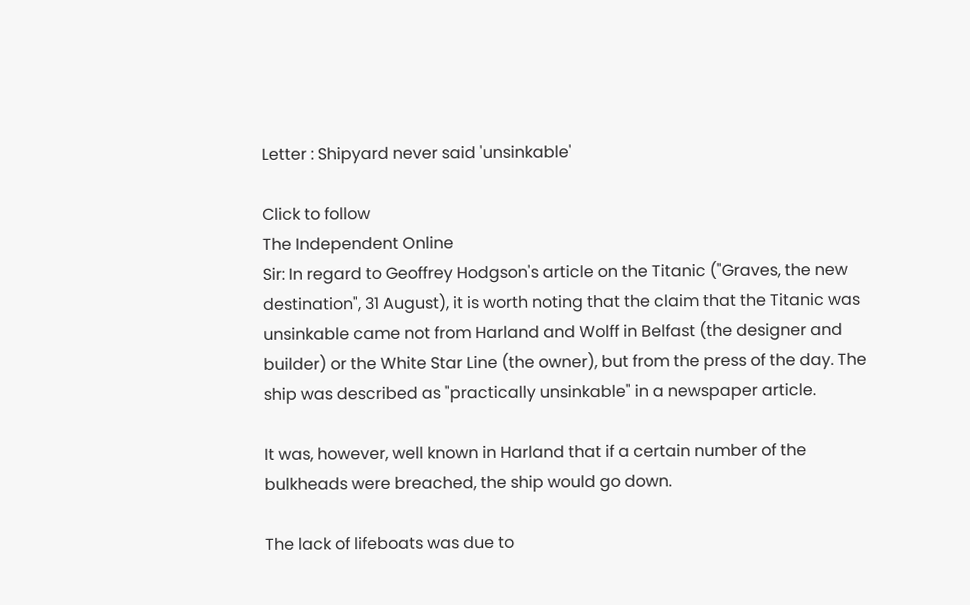Letter : Shipyard never said 'unsinkable'

Click to follow
The Independent Online
Sir: In regard to Geoffrey Hodgson's article on the Titanic ("Graves, the new destination", 31 August), it is worth noting that the claim that the Titanic was unsinkable came not from Harland and Wolff in Belfast (the designer and builder) or the White Star Line (the owner), but from the press of the day. The ship was described as "practically unsinkable" in a newspaper article.

It was, however, well known in Harland that if a certain number of the bulkheads were breached, the ship would go down.

The lack of lifeboats was due to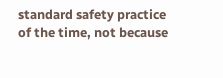standard safety practice of the time, not because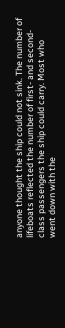anyone thought the ship could not sink. The number of lifeboats reflected the number of first- and second-class passengers the ship could carry. Most who went down with the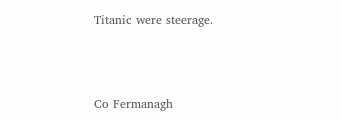Titanic were steerage.



Co Fermanagh